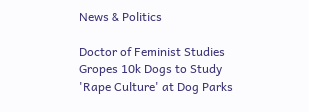News & Politics

Doctor of Feminist Studies Gropes 10k Dogs to Study 'Rape Culture' at Dog Parks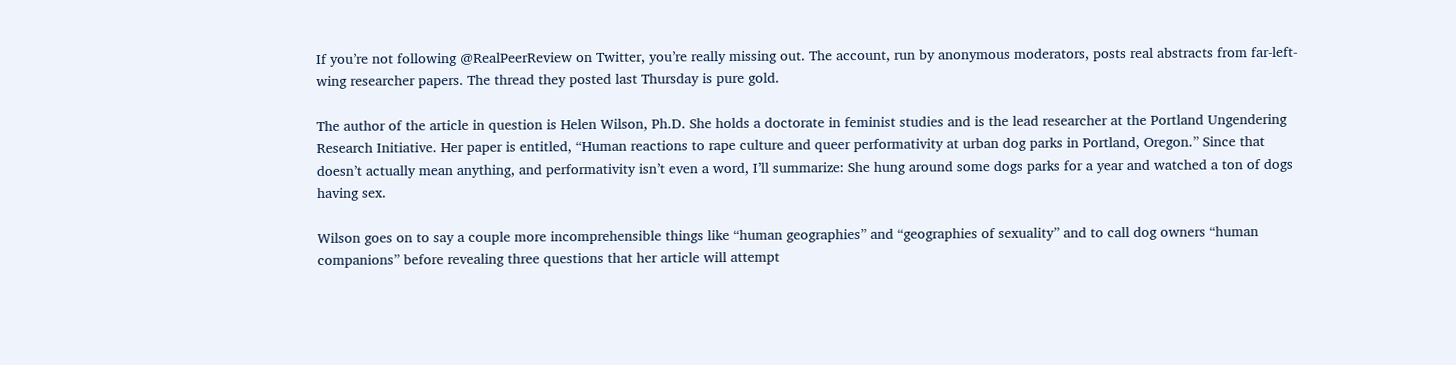If you’re not following @RealPeerReview on Twitter, you’re really missing out. The account, run by anonymous moderators, posts real abstracts from far-left-wing researcher papers. The thread they posted last Thursday is pure gold.

The author of the article in question is Helen Wilson, Ph.D. She holds a doctorate in feminist studies and is the lead researcher at the Portland Ungendering Research Initiative. Her paper is entitled, “Human reactions to rape culture and queer performativity at urban dog parks in Portland, Oregon.” Since that doesn’t actually mean anything, and performativity isn’t even a word, I’ll summarize: She hung around some dogs parks for a year and watched a ton of dogs having sex.

Wilson goes on to say a couple more incomprehensible things like “human geographies” and “geographies of sexuality” and to call dog owners “human companions” before revealing three questions that her article will attempt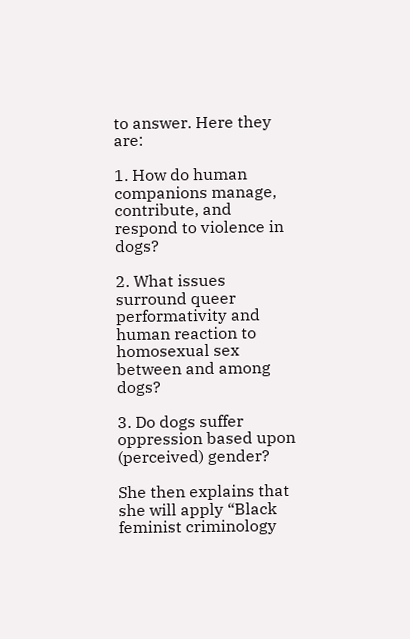to answer. Here they are:

1. How do human companions manage, contribute, and respond to violence in dogs?

2. What issues surround queer performativity and human reaction to homosexual sex between and among dogs?

3. Do dogs suffer oppression based upon (perceived) gender?

She then explains that she will apply “Black feminist criminology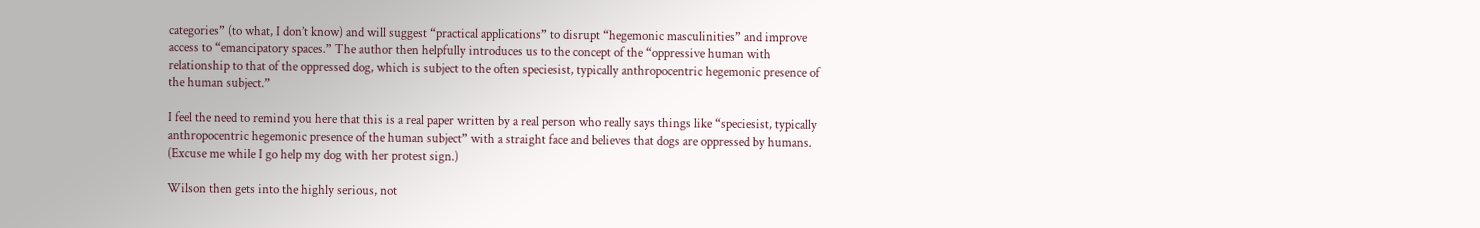categories” (to what, I don’t know) and will suggest “practical applications” to disrupt “hegemonic masculinities” and improve access to “emancipatory spaces.” The author then helpfully introduces us to the concept of the “oppressive human with relationship to that of the oppressed dog, which is subject to the often speciesist, typically anthropocentric hegemonic presence of the human subject.”

I feel the need to remind you here that this is a real paper written by a real person who really says things like “speciesist, typically anthropocentric hegemonic presence of the human subject” with a straight face and believes that dogs are oppressed by humans. (Excuse me while I go help my dog with her protest sign.)

Wilson then gets into the highly serious, not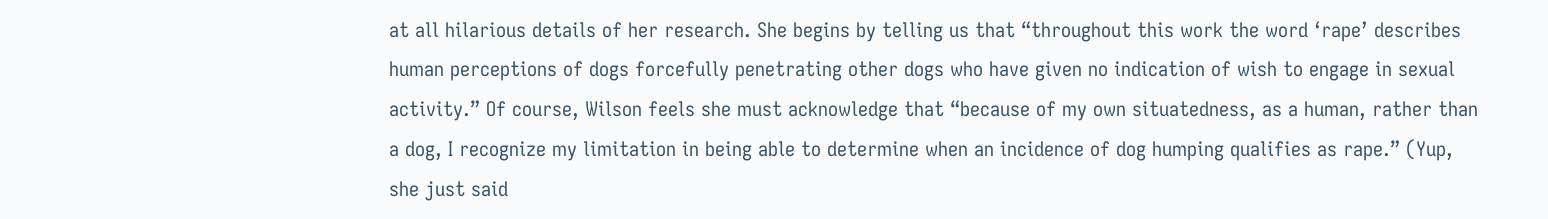at all hilarious details of her research. She begins by telling us that “throughout this work the word ‘rape’ describes human perceptions of dogs forcefully penetrating other dogs who have given no indication of wish to engage in sexual activity.” Of course, Wilson feels she must acknowledge that “because of my own situatedness, as a human, rather than a dog, I recognize my limitation in being able to determine when an incidence of dog humping qualifies as rape.” (Yup, she just said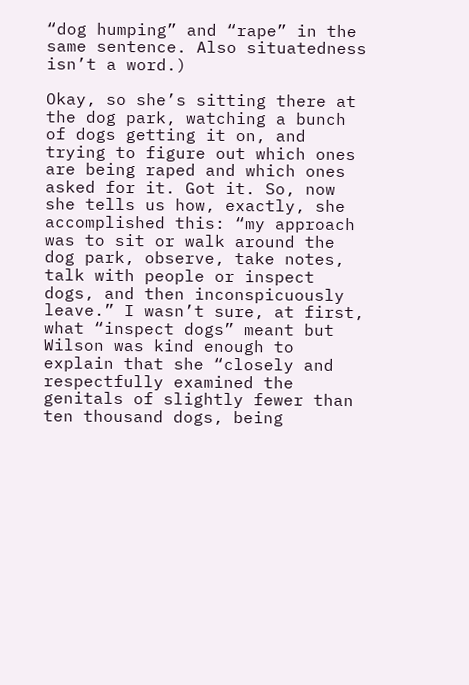“dog humping” and “rape” in the same sentence. Also situatedness isn’t a word.)

Okay, so she’s sitting there at the dog park, watching a bunch of dogs getting it on, and trying to figure out which ones are being raped and which ones asked for it. Got it. So, now she tells us how, exactly, she accomplished this: “my approach was to sit or walk around the dog park, observe, take notes, talk with people or inspect dogs, and then inconspicuously leave.” I wasn’t sure, at first, what “inspect dogs” meant but Wilson was kind enough to explain that she “closely and respectfully examined the genitals of slightly fewer than ten thousand dogs, being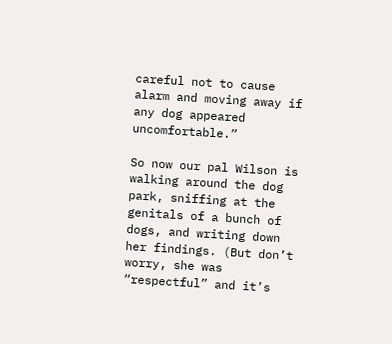careful not to cause alarm and moving away if any dog appeared uncomfortable.”

So now our pal Wilson is walking around the dog park, sniffing at the genitals of a bunch of dogs, and writing down her findings. (But don’t worry, she was “respectful” and it’s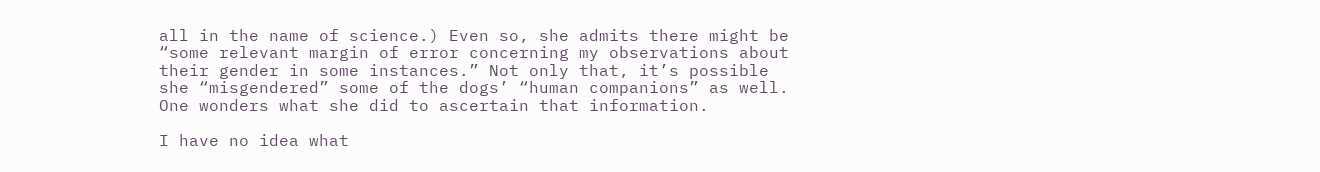all in the name of science.) Even so, she admits there might be “some relevant margin of error concerning my observations about their gender in some instances.” Not only that, it’s possible she “misgendered” some of the dogs’ “human companions” as well. One wonders what she did to ascertain that information.

I have no idea what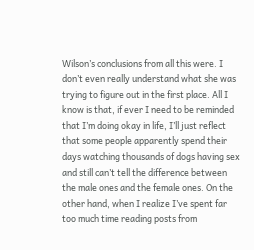Wilson’s conclusions from all this were. I don’t even really understand what she was trying to figure out in the first place. All I know is that, if ever I need to be reminded that I’m doing okay in life, I’ll just reflect that some people apparently spend their days watching thousands of dogs having sex and still can’t tell the difference between the male ones and the female ones. On the other hand, when I realize I’ve spent far too much time reading posts from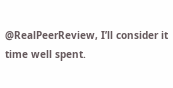@RealPeerReview, I’ll consider it time well spent.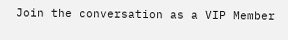Join the conversation as a VIP Member